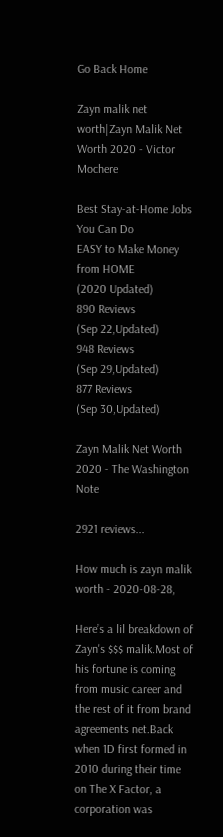Go Back Home

Zayn malik net worth|Zayn Malik Net Worth 2020 - Victor Mochere

Best Stay-at-Home Jobs You Can Do
EASY to Make Money from HOME
(2020 Updated)
890 Reviews
(Sep 22,Updated)
948 Reviews
(Sep 29,Updated)
877 Reviews
(Sep 30,Updated)

Zayn Malik Net Worth 2020 - The Washington Note

2921 reviews...

How much is zayn malik worth - 2020-08-28,

Here’s a lil breakdown of Zayn's $$$ malik.Most of his fortune is coming from music career and the rest of it from brand agreements net.Back when 1D first formed in 2010 during their time on The X Factor, a corporation was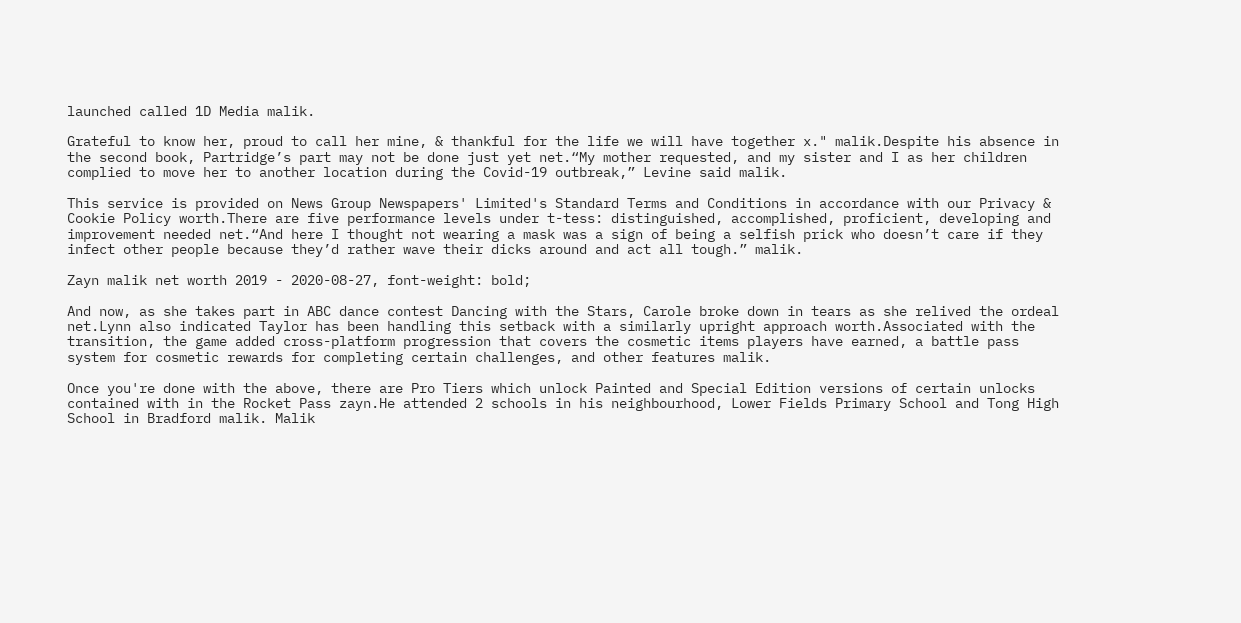launched called 1D Media malik.

Grateful to know her, proud to call her mine, & thankful for the life we will have together x." malik.Despite his absence in the second book, Partridge’s part may not be done just yet net.“My mother requested, and my sister and I as her children complied to move her to another location during the Covid-19 outbreak,” Levine said malik.

This service is provided on News Group Newspapers' Limited's Standard Terms and Conditions in accordance with our Privacy & Cookie Policy worth.There are five performance levels under t-tess: distinguished, accomplished, proficient, developing and improvement needed net.“And here I thought not wearing a mask was a sign of being a selfish prick who doesn’t care if they infect other people because they’d rather wave their dicks around and act all tough.” malik.

Zayn malik net worth 2019 - 2020-08-27, font-weight: bold;

And now, as she takes part in ABC dance contest Dancing with the Stars, Carole broke down in tears as she relived the ordeal net.Lynn also indicated Taylor has been handling this setback with a similarly upright approach worth.Associated with the transition, the game added cross-platform progression that covers the cosmetic items players have earned, a battle pass system for cosmetic rewards for completing certain challenges, and other features malik.

Once you're done with the above, there are Pro Tiers which unlock Painted and Special Edition versions of certain unlocks contained with in the Rocket Pass zayn.He attended 2 schools in his neighbourhood, Lower Fields Primary School and Tong High School in Bradford malik. Malik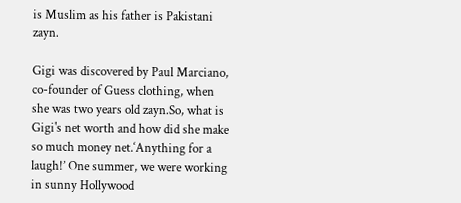is Muslim as his father is Pakistani zayn.

Gigi was discovered by Paul Marciano, co-founder of Guess clothing, when she was two years old zayn.So, what is Gigi's net worth and how did she make so much money net.‘Anything for a laugh!’ One summer, we were working in sunny Hollywood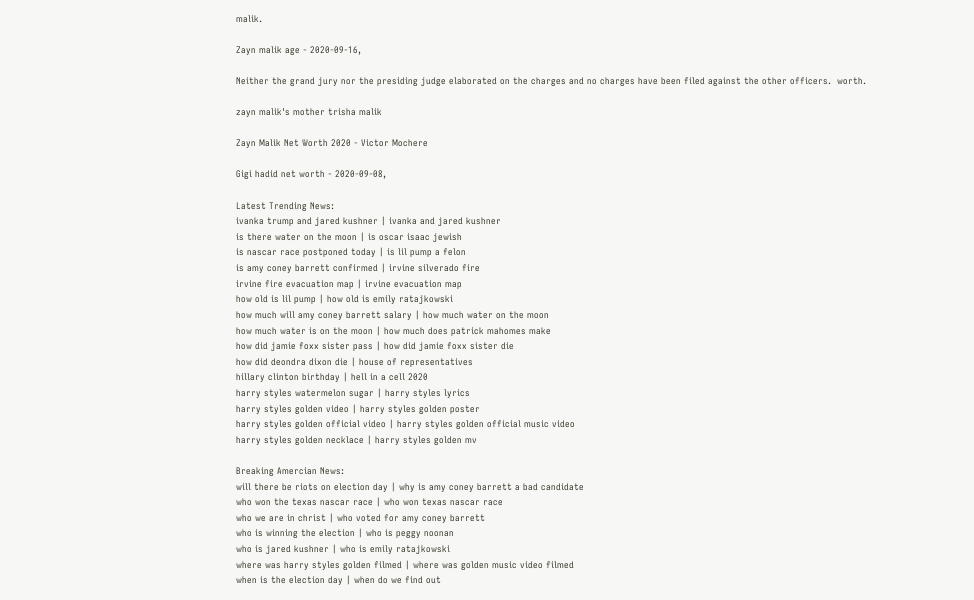malik.

Zayn malik age - 2020-09-16,

Neither the grand jury nor the presiding judge elaborated on the charges and no charges have been filed against the other officers.  worth.

zayn malik's mother trisha malik

Zayn Malik Net Worth 2020 - Victor Mochere

Gigi hadid net worth - 2020-09-08,

Latest Trending News:
ivanka trump and jared kushner | ivanka and jared kushner
is there water on the moon | is oscar isaac jewish
is nascar race postponed today | is lil pump a felon
is amy coney barrett confirmed | irvine silverado fire
irvine fire evacuation map | irvine evacuation map
how old is lil pump | how old is emily ratajkowski
how much will amy coney barrett salary | how much water on the moon
how much water is on the moon | how much does patrick mahomes make
how did jamie foxx sister pass | how did jamie foxx sister die
how did deondra dixon die | house of representatives
hillary clinton birthday | hell in a cell 2020
harry styles watermelon sugar | harry styles lyrics
harry styles golden video | harry styles golden poster
harry styles golden official video | harry styles golden official music video
harry styles golden necklace | harry styles golden mv

Breaking Amercian News:
will there be riots on election day | why is amy coney barrett a bad candidate
who won the texas nascar race | who won texas nascar race
who we are in christ | who voted for amy coney barrett
who is winning the election | who is peggy noonan
who is jared kushner | who is emily ratajkowski
where was harry styles golden filmed | where was golden music video filmed
when is the election day | when do we find out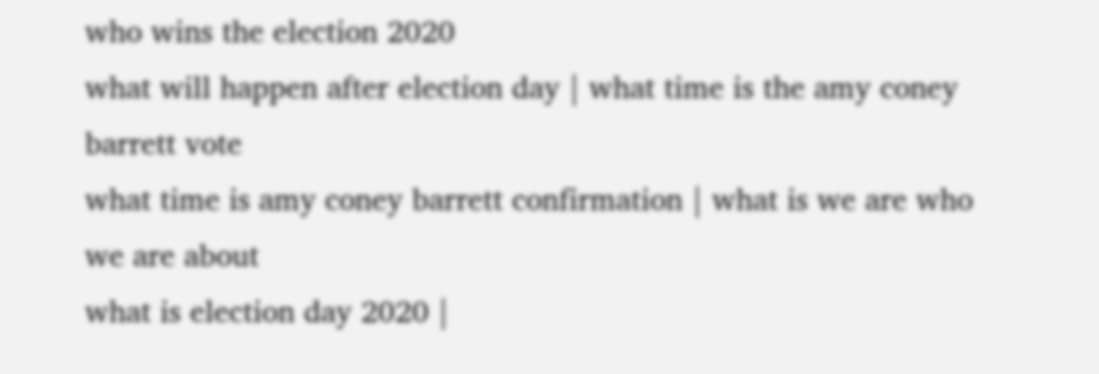who wins the election 2020
what will happen after election day | what time is the amy coney barrett vote
what time is amy coney barrett confirmation | what is we are who we are about
what is election day 2020 |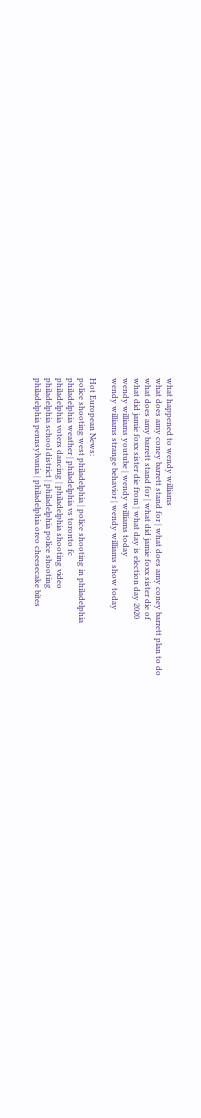what happened to wendy williams
what does amy coney barrett stand for | what does amy coney barrett plan to do
what does amy barrett stand for | what did jamie foxx sister die of
what did jamie foxx sister die from | what day is election day 2020
wendy williams youtube | wendy williams today
wendy williams strange behavior | wendy williams show today

Hot European News:
police shooting west philadelphia | police shooting in philadelphia
philadelphia weather | philadelphia vs toronto fc
philadelphia voters dancing | philadelphia shooting video
philadelphia school district | philadelphia police shooting
philadelphia pennsylvania | philadelphia oreo cheesecake bites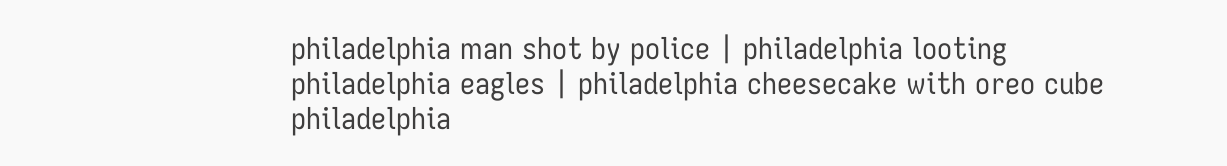philadelphia man shot by police | philadelphia looting
philadelphia eagles | philadelphia cheesecake with oreo cube
philadelphia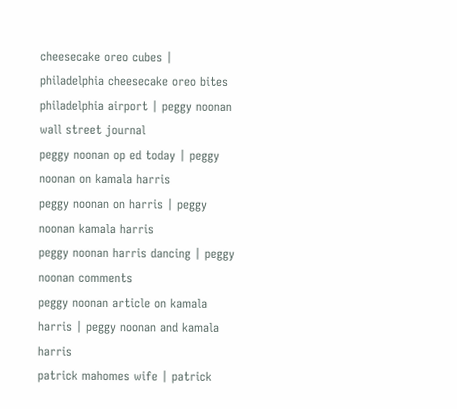cheesecake oreo cubes | philadelphia cheesecake oreo bites
philadelphia airport | peggy noonan wall street journal
peggy noonan op ed today | peggy noonan on kamala harris
peggy noonan on harris | peggy noonan kamala harris
peggy noonan harris dancing | peggy noonan comments
peggy noonan article on kamala harris | peggy noonan and kamala harris
patrick mahomes wife | patrick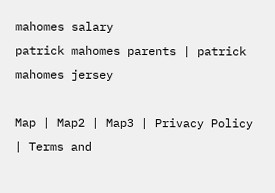mahomes salary
patrick mahomes parents | patrick mahomes jersey

Map | Map2 | Map3 | Privacy Policy | Terms and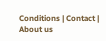Conditions | Contact | About us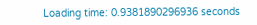Loading time: 0.9381890296936 seconds